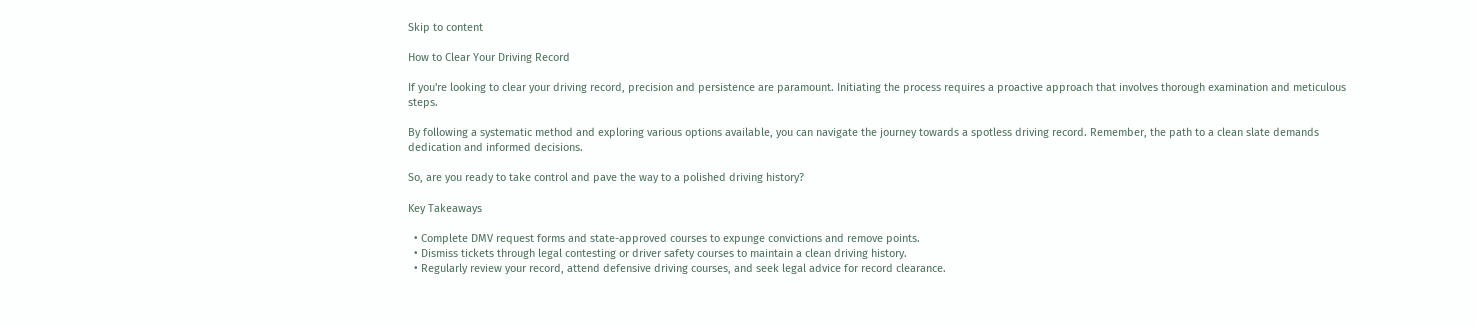Skip to content

How to Clear Your Driving Record

If you're looking to clear your driving record, precision and persistence are paramount. Initiating the process requires a proactive approach that involves thorough examination and meticulous steps.

By following a systematic method and exploring various options available, you can navigate the journey towards a spotless driving record. Remember, the path to a clean slate demands dedication and informed decisions.

So, are you ready to take control and pave the way to a polished driving history?

Key Takeaways

  • Complete DMV request forms and state-approved courses to expunge convictions and remove points.
  • Dismiss tickets through legal contesting or driver safety courses to maintain a clean driving history.
  • Regularly review your record, attend defensive driving courses, and seek legal advice for record clearance.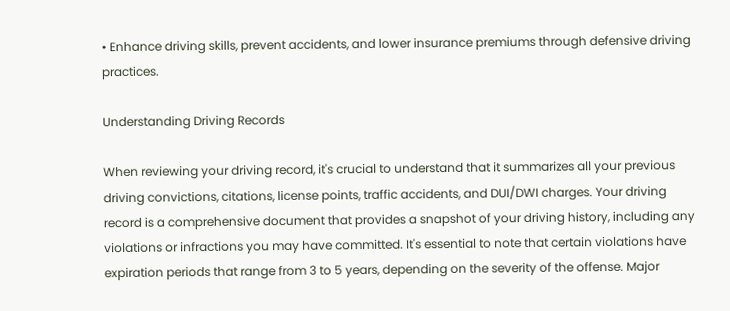• Enhance driving skills, prevent accidents, and lower insurance premiums through defensive driving practices.

Understanding Driving Records

When reviewing your driving record, it's crucial to understand that it summarizes all your previous driving convictions, citations, license points, traffic accidents, and DUI/DWI charges. Your driving record is a comprehensive document that provides a snapshot of your driving history, including any violations or infractions you may have committed. It's essential to note that certain violations have expiration periods that range from 3 to 5 years, depending on the severity of the offense. Major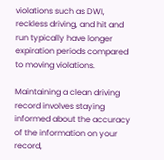violations such as DWI, reckless driving, and hit and run typically have longer expiration periods compared to moving violations.

Maintaining a clean driving record involves staying informed about the accuracy of the information on your record,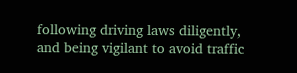following driving laws diligently, and being vigilant to avoid traffic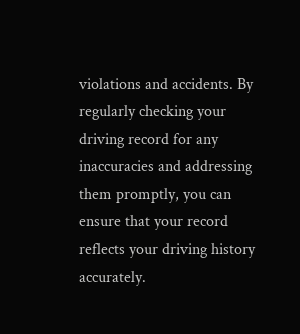violations and accidents. By regularly checking your driving record for any inaccuracies and addressing them promptly, you can ensure that your record reflects your driving history accurately.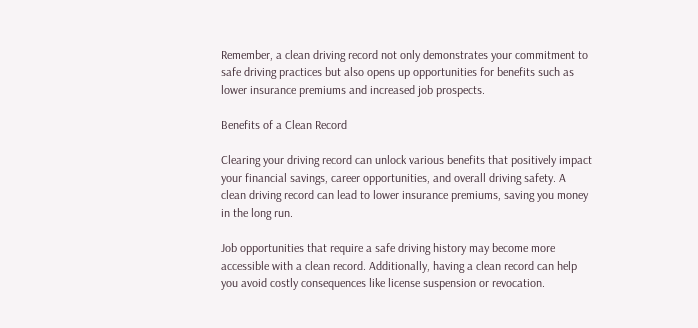Remember, a clean driving record not only demonstrates your commitment to safe driving practices but also opens up opportunities for benefits such as lower insurance premiums and increased job prospects.

Benefits of a Clean Record

Clearing your driving record can unlock various benefits that positively impact your financial savings, career opportunities, and overall driving safety. A clean driving record can lead to lower insurance premiums, saving you money in the long run.

Job opportunities that require a safe driving history may become more accessible with a clean record. Additionally, having a clean record can help you avoid costly consequences like license suspension or revocation.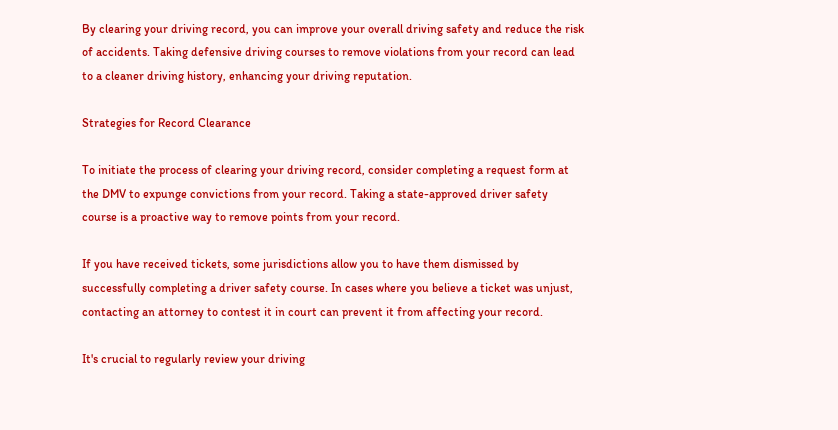By clearing your driving record, you can improve your overall driving safety and reduce the risk of accidents. Taking defensive driving courses to remove violations from your record can lead to a cleaner driving history, enhancing your driving reputation.

Strategies for Record Clearance

To initiate the process of clearing your driving record, consider completing a request form at the DMV to expunge convictions from your record. Taking a state-approved driver safety course is a proactive way to remove points from your record.

If you have received tickets, some jurisdictions allow you to have them dismissed by successfully completing a driver safety course. In cases where you believe a ticket was unjust, contacting an attorney to contest it in court can prevent it from affecting your record.

It's crucial to regularly review your driving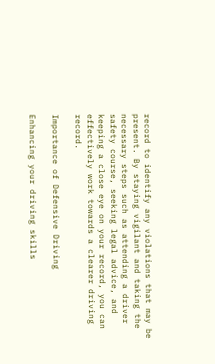record to identify any violations that may be present. By staying vigilant and taking the necessary steps such as attending a driver safety course, seeking legal advice, and keeping a close eye on your record, you can effectively work towards a clearer driving record.

Importance of Defensive Driving

Enhancing your driving skills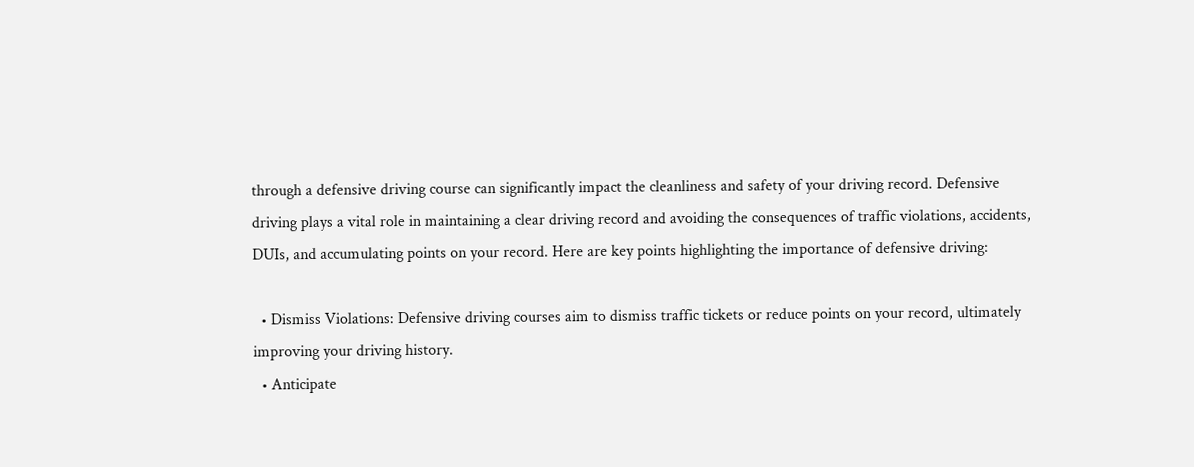through a defensive driving course can significantly impact the cleanliness and safety of your driving record. Defensive driving plays a vital role in maintaining a clear driving record and avoiding the consequences of traffic violations, accidents, DUIs, and accumulating points on your record. Here are key points highlighting the importance of defensive driving:

  • Dismiss Violations: Defensive driving courses aim to dismiss traffic tickets or reduce points on your record, ultimately improving your driving history.
  • Anticipate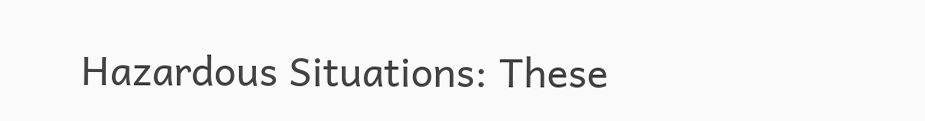Hazardous Situations: These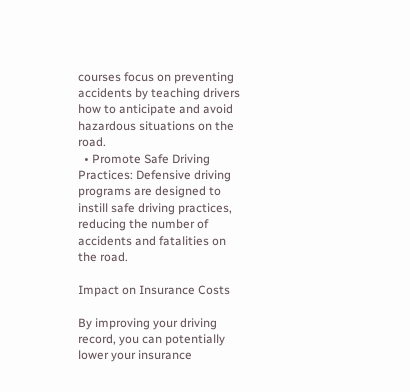courses focus on preventing accidents by teaching drivers how to anticipate and avoid hazardous situations on the road.
  • Promote Safe Driving Practices: Defensive driving programs are designed to instill safe driving practices, reducing the number of accidents and fatalities on the road.

Impact on Insurance Costs

By improving your driving record, you can potentially lower your insurance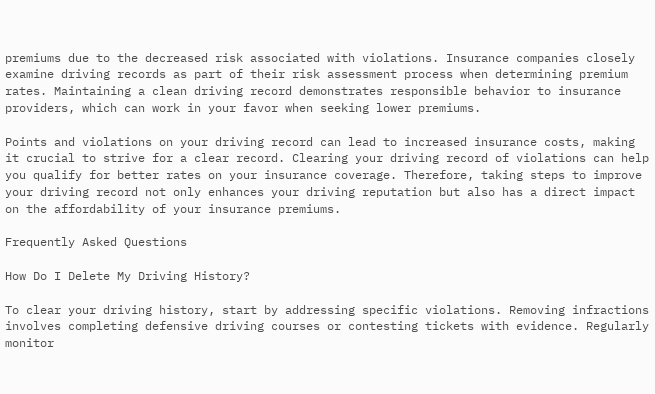premiums due to the decreased risk associated with violations. Insurance companies closely examine driving records as part of their risk assessment process when determining premium rates. Maintaining a clean driving record demonstrates responsible behavior to insurance providers, which can work in your favor when seeking lower premiums.

Points and violations on your driving record can lead to increased insurance costs, making it crucial to strive for a clear record. Clearing your driving record of violations can help you qualify for better rates on your insurance coverage. Therefore, taking steps to improve your driving record not only enhances your driving reputation but also has a direct impact on the affordability of your insurance premiums.

Frequently Asked Questions

How Do I Delete My Driving History?

To clear your driving history, start by addressing specific violations. Removing infractions involves completing defensive driving courses or contesting tickets with evidence. Regularly monitor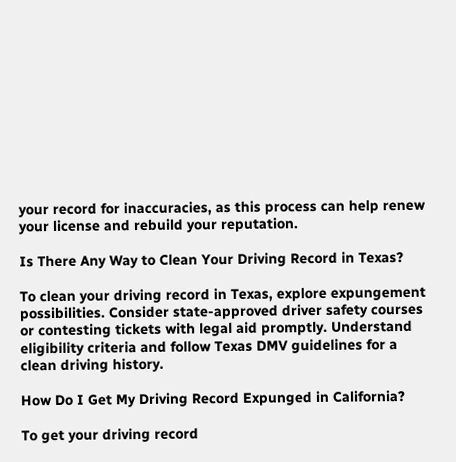your record for inaccuracies, as this process can help renew your license and rebuild your reputation.

Is There Any Way to Clean Your Driving Record in Texas?

To clean your driving record in Texas, explore expungement possibilities. Consider state-approved driver safety courses or contesting tickets with legal aid promptly. Understand eligibility criteria and follow Texas DMV guidelines for a clean driving history.

How Do I Get My Driving Record Expunged in California?

To get your driving record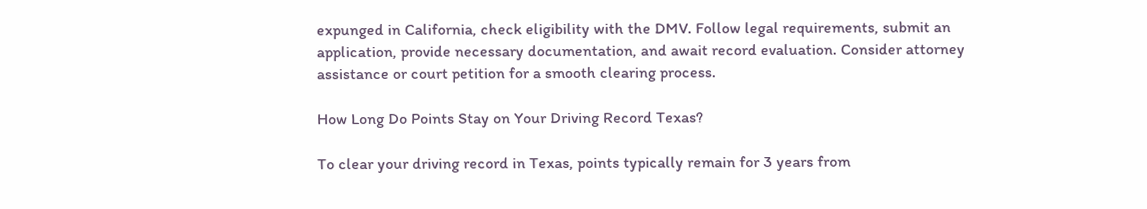expunged in California, check eligibility with the DMV. Follow legal requirements, submit an application, provide necessary documentation, and await record evaluation. Consider attorney assistance or court petition for a smooth clearing process.

How Long Do Points Stay on Your Driving Record Texas?

To clear your driving record in Texas, points typically remain for 3 years from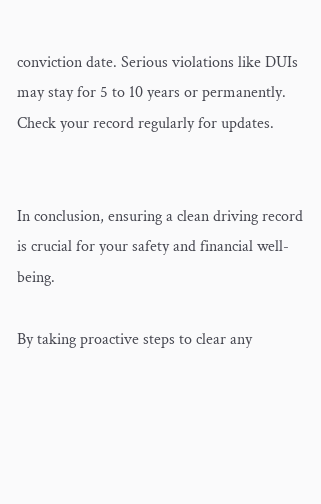conviction date. Serious violations like DUIs may stay for 5 to 10 years or permanently. Check your record regularly for updates.


In conclusion, ensuring a clean driving record is crucial for your safety and financial well-being.

By taking proactive steps to clear any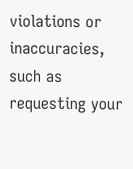violations or inaccuracies, such as requesting your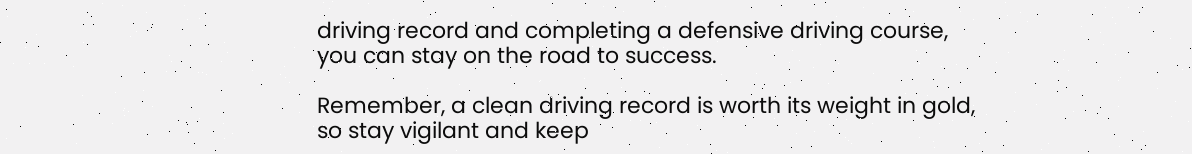driving record and completing a defensive driving course, you can stay on the road to success.

Remember, a clean driving record is worth its weight in gold, so stay vigilant and keep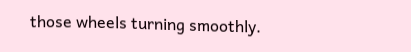those wheels turning smoothly.